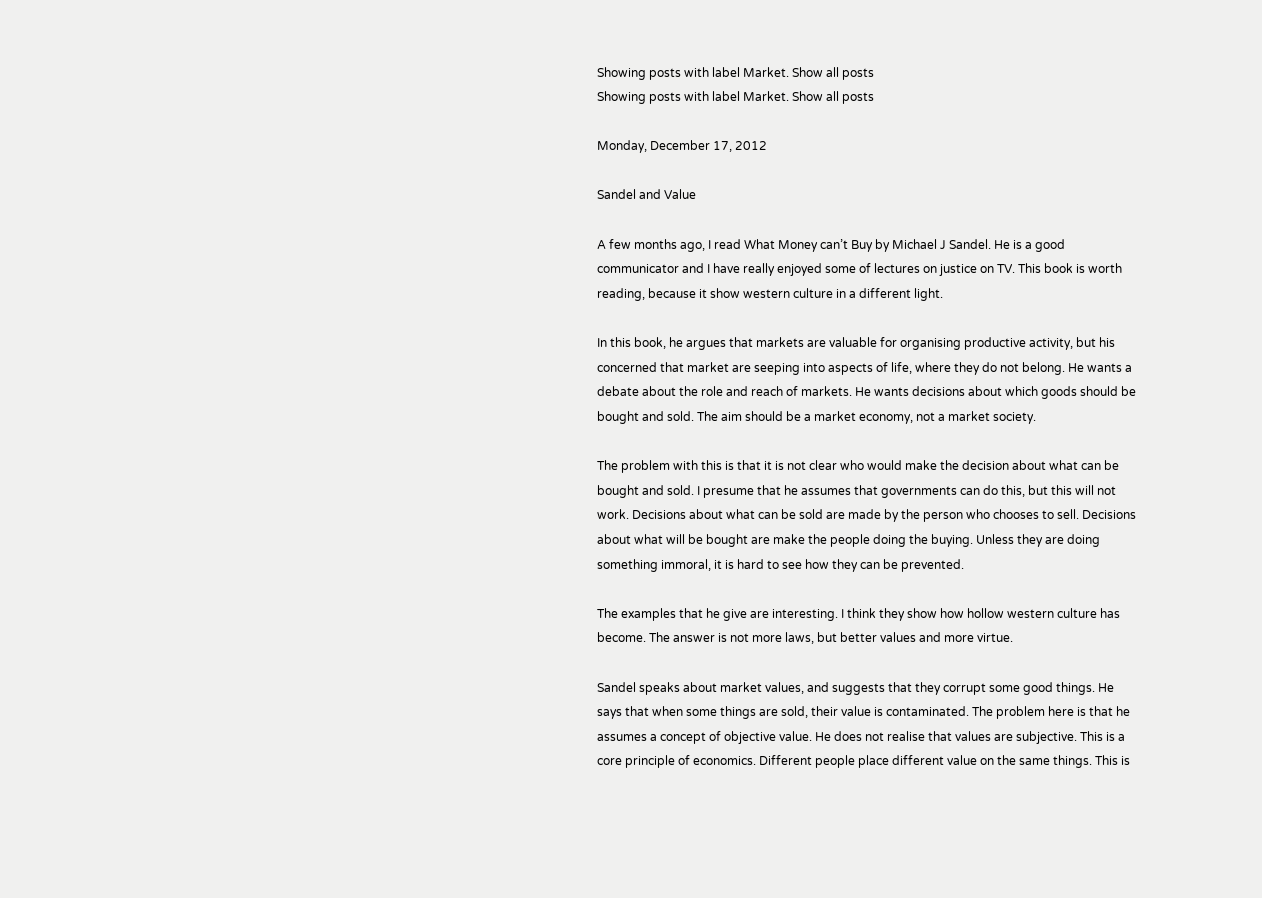Showing posts with label Market. Show all posts
Showing posts with label Market. Show all posts

Monday, December 17, 2012

Sandel and Value

A few months ago, I read What Money can’t Buy by Michael J Sandel. He is a good communicator and I have really enjoyed some of lectures on justice on TV. This book is worth reading, because it show western culture in a different light.

In this book, he argues that markets are valuable for organising productive activity, but his concerned that market are seeping into aspects of life, where they do not belong. He wants a debate about the role and reach of markets. He wants decisions about which goods should be bought and sold. The aim should be a market economy, not a market society.

The problem with this is that it is not clear who would make the decision about what can be bought and sold. I presume that he assumes that governments can do this, but this will not work. Decisions about what can be sold are made by the person who chooses to sell. Decisions about what will be bought are make the people doing the buying. Unless they are doing something immoral, it is hard to see how they can be prevented.

The examples that he give are interesting. I think they show how hollow western culture has become. The answer is not more laws, but better values and more virtue.

Sandel speaks about market values, and suggests that they corrupt some good things. He says that when some things are sold, their value is contaminated. The problem here is that he assumes a concept of objective value. He does not realise that values are subjective. This is a core principle of economics. Different people place different value on the same things. This is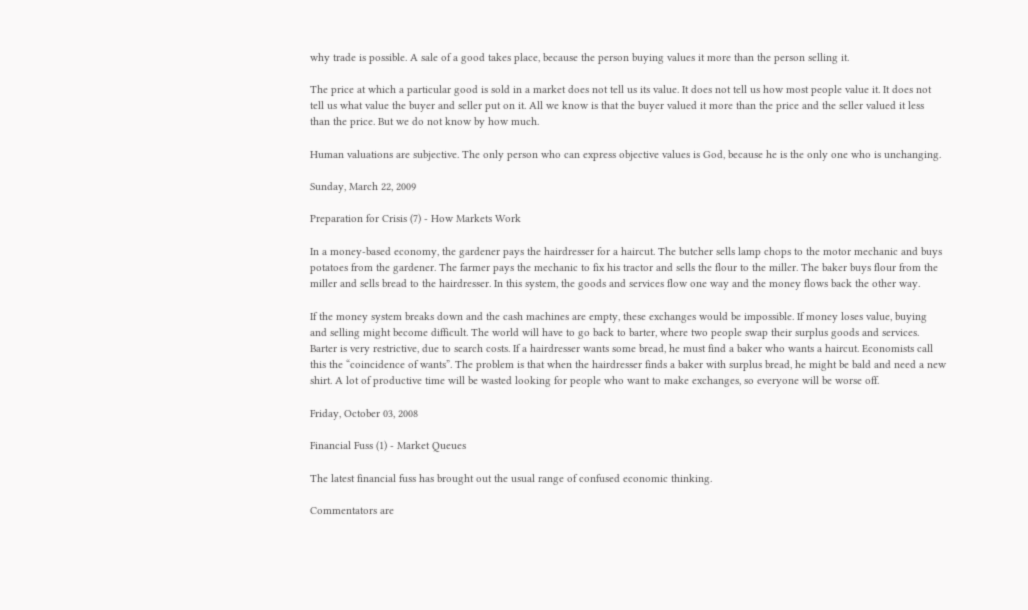why trade is possible. A sale of a good takes place, because the person buying values it more than the person selling it.

The price at which a particular good is sold in a market does not tell us its value. It does not tell us how most people value it. It does not tell us what value the buyer and seller put on it. All we know is that the buyer valued it more than the price and the seller valued it less than the price. But we do not know by how much.

Human valuations are subjective. The only person who can express objective values is God, because he is the only one who is unchanging.

Sunday, March 22, 2009

Preparation for Crisis (7) - How Markets Work

In a money-based economy, the gardener pays the hairdresser for a haircut. The butcher sells lamp chops to the motor mechanic and buys potatoes from the gardener. The farmer pays the mechanic to fix his tractor and sells the flour to the miller. The baker buys flour from the miller and sells bread to the hairdresser. In this system, the goods and services flow one way and the money flows back the other way.

If the money system breaks down and the cash machines are empty, these exchanges would be impossible. If money loses value, buying and selling might become difficult. The world will have to go back to barter, where two people swap their surplus goods and services. Barter is very restrictive, due to search costs. If a hairdresser wants some bread, he must find a baker who wants a haircut. Economists call this the “coincidence of wants”. The problem is that when the hairdresser finds a baker with surplus bread, he might be bald and need a new shirt. A lot of productive time will be wasted looking for people who want to make exchanges, so everyone will be worse off.

Friday, October 03, 2008

Financial Fuss (1) - Market Queues

The latest financial fuss has brought out the usual range of confused economic thinking.

Commentators are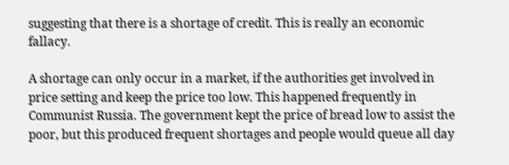suggesting that there is a shortage of credit. This is really an economic fallacy.

A shortage can only occur in a market, if the authorities get involved in price setting and keep the price too low. This happened frequently in Communist Russia. The government kept the price of bread low to assist the poor, but this produced frequent shortages and people would queue all day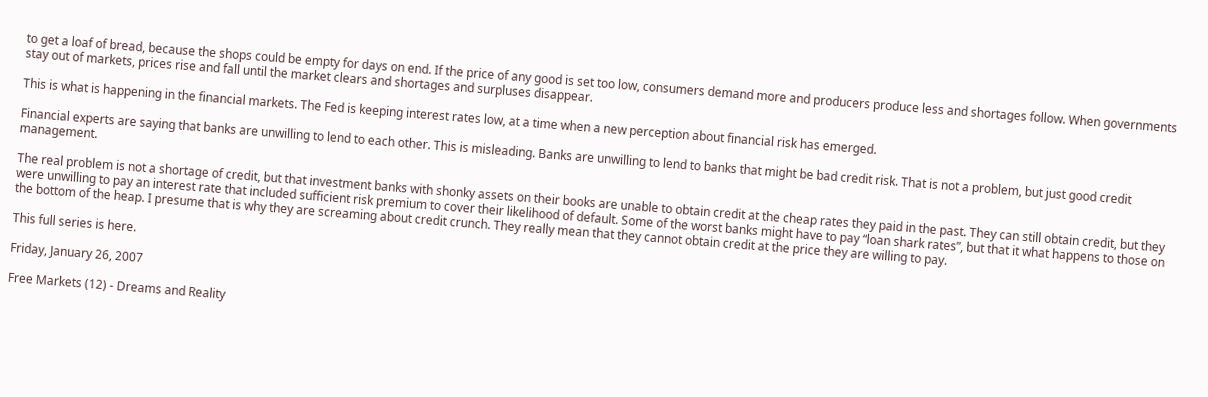to get a loaf of bread, because the shops could be empty for days on end. If the price of any good is set too low, consumers demand more and producers produce less and shortages follow. When governments stay out of markets, prices rise and fall until the market clears and shortages and surpluses disappear.

This is what is happening in the financial markets. The Fed is keeping interest rates low, at a time when a new perception about financial risk has emerged.

Financial experts are saying that banks are unwilling to lend to each other. This is misleading. Banks are unwilling to lend to banks that might be bad credit risk. That is not a problem, but just good credit management.

The real problem is not a shortage of credit, but that investment banks with shonky assets on their books are unable to obtain credit at the cheap rates they paid in the past. They can still obtain credit, but they were unwilling to pay an interest rate that included sufficient risk premium to cover their likelihood of default. Some of the worst banks might have to pay “loan shark rates”, but that it what happens to those on the bottom of the heap. I presume that is why they are screaming about credit crunch. They really mean that they cannot obtain credit at the price they are willing to pay.

This full series is here.

Friday, January 26, 2007

Free Markets (12) - Dreams and Reality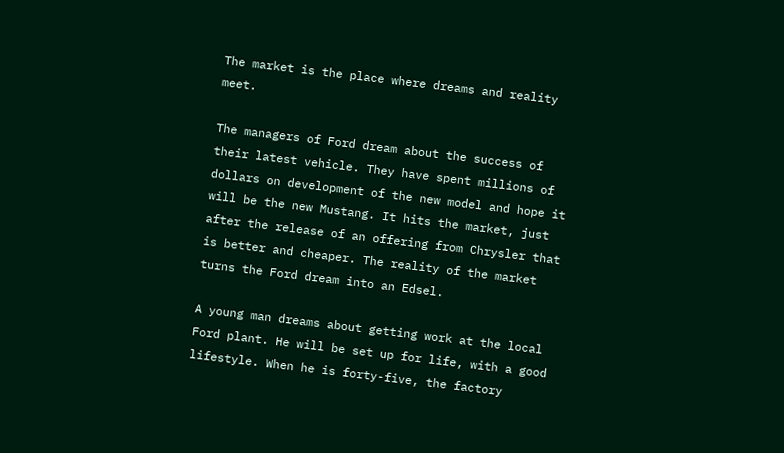The market is the place where dreams and reality meet.

The managers of Ford dream about the success of their latest vehicle. They have spent millions of dollars on development of the new model and hope it will be the new Mustang. It hits the market, just after the release of an offering from Chrysler that is better and cheaper. The reality of the market turns the Ford dream into an Edsel.

A young man dreams about getting work at the local Ford plant. He will be set up for life, with a good lifestyle. When he is forty-five, the factory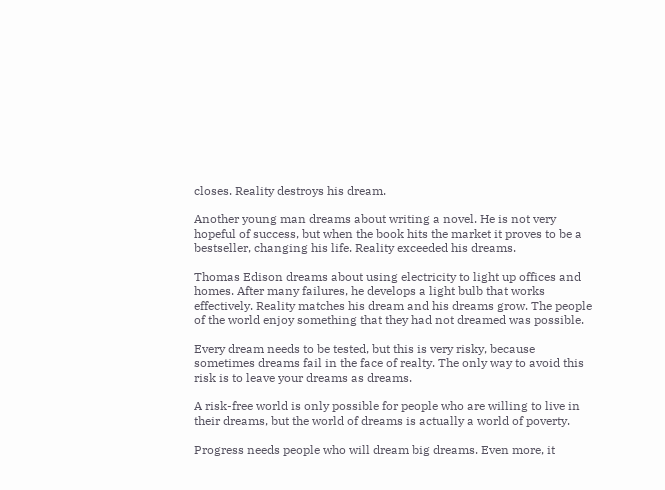closes. Reality destroys his dream.

Another young man dreams about writing a novel. He is not very hopeful of success, but when the book hits the market it proves to be a bestseller, changing his life. Reality exceeded his dreams.

Thomas Edison dreams about using electricity to light up offices and homes. After many failures, he develops a light bulb that works effectively. Reality matches his dream and his dreams grow. The people of the world enjoy something that they had not dreamed was possible.

Every dream needs to be tested, but this is very risky, because sometimes dreams fail in the face of realty. The only way to avoid this risk is to leave your dreams as dreams.

A risk-free world is only possible for people who are willing to live in their dreams, but the world of dreams is actually a world of poverty.

Progress needs people who will dream big dreams. Even more, it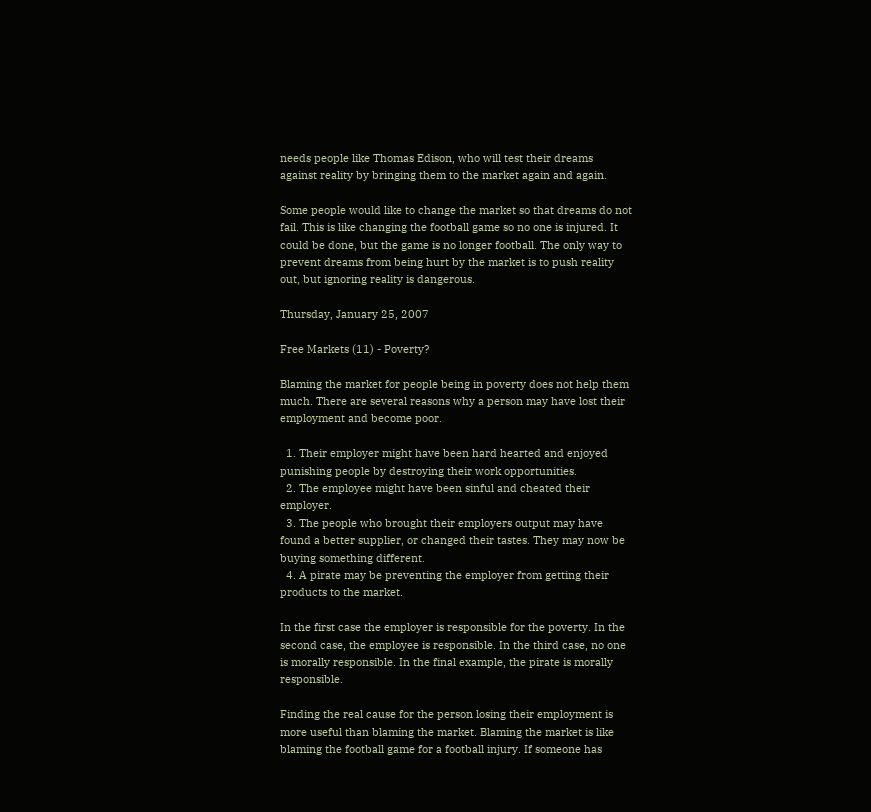needs people like Thomas Edison, who will test their dreams against reality by bringing them to the market again and again.

Some people would like to change the market so that dreams do not fail. This is like changing the football game so no one is injured. It could be done, but the game is no longer football. The only way to prevent dreams from being hurt by the market is to push reality out, but ignoring reality is dangerous.

Thursday, January 25, 2007

Free Markets (11) - Poverty?

Blaming the market for people being in poverty does not help them much. There are several reasons why a person may have lost their employment and become poor.

  1. Their employer might have been hard hearted and enjoyed punishing people by destroying their work opportunities.
  2. The employee might have been sinful and cheated their employer.
  3. The people who brought their employers output may have found a better supplier, or changed their tastes. They may now be buying something different.
  4. A pirate may be preventing the employer from getting their products to the market.

In the first case the employer is responsible for the poverty. In the second case, the employee is responsible. In the third case, no one is morally responsible. In the final example, the pirate is morally responsible.

Finding the real cause for the person losing their employment is more useful than blaming the market. Blaming the market is like blaming the football game for a football injury. If someone has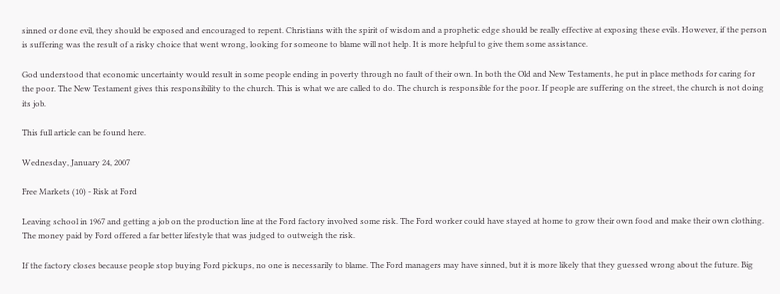sinned or done evil, they should be exposed and encouraged to repent. Christians with the spirit of wisdom and a prophetic edge should be really effective at exposing these evils. However, if the person is suffering was the result of a risky choice that went wrong, looking for someone to blame will not help. It is more helpful to give them some assistance.

God understood that economic uncertainty would result in some people ending in poverty through no fault of their own. In both the Old and New Testaments, he put in place methods for caring for the poor. The New Testament gives this responsibility to the church. This is what we are called to do. The church is responsible for the poor. If people are suffering on the street, the church is not doing its job.

This full article can be found here.

Wednesday, January 24, 2007

Free Markets (10) - Risk at Ford

Leaving school in 1967 and getting a job on the production line at the Ford factory involved some risk. The Ford worker could have stayed at home to grow their own food and make their own clothing. The money paid by Ford offered a far better lifestyle that was judged to outweigh the risk.

If the factory closes because people stop buying Ford pickups, no one is necessarily to blame. The Ford managers may have sinned, but it is more likely that they guessed wrong about the future. Big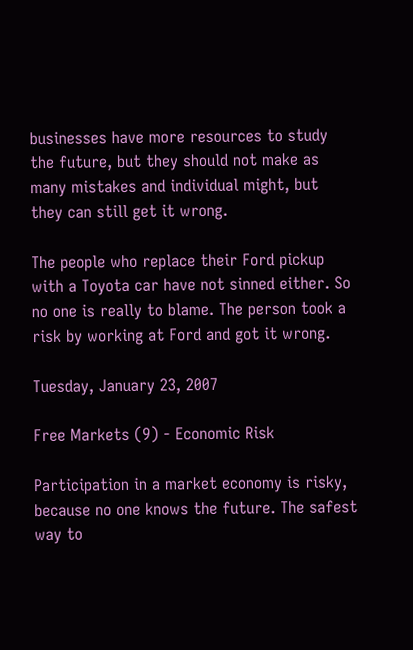businesses have more resources to study the future, but they should not make as many mistakes and individual might, but they can still get it wrong.

The people who replace their Ford pickup with a Toyota car have not sinned either. So no one is really to blame. The person took a risk by working at Ford and got it wrong.

Tuesday, January 23, 2007

Free Markets (9) - Economic Risk

Participation in a market economy is risky, because no one knows the future. The safest way to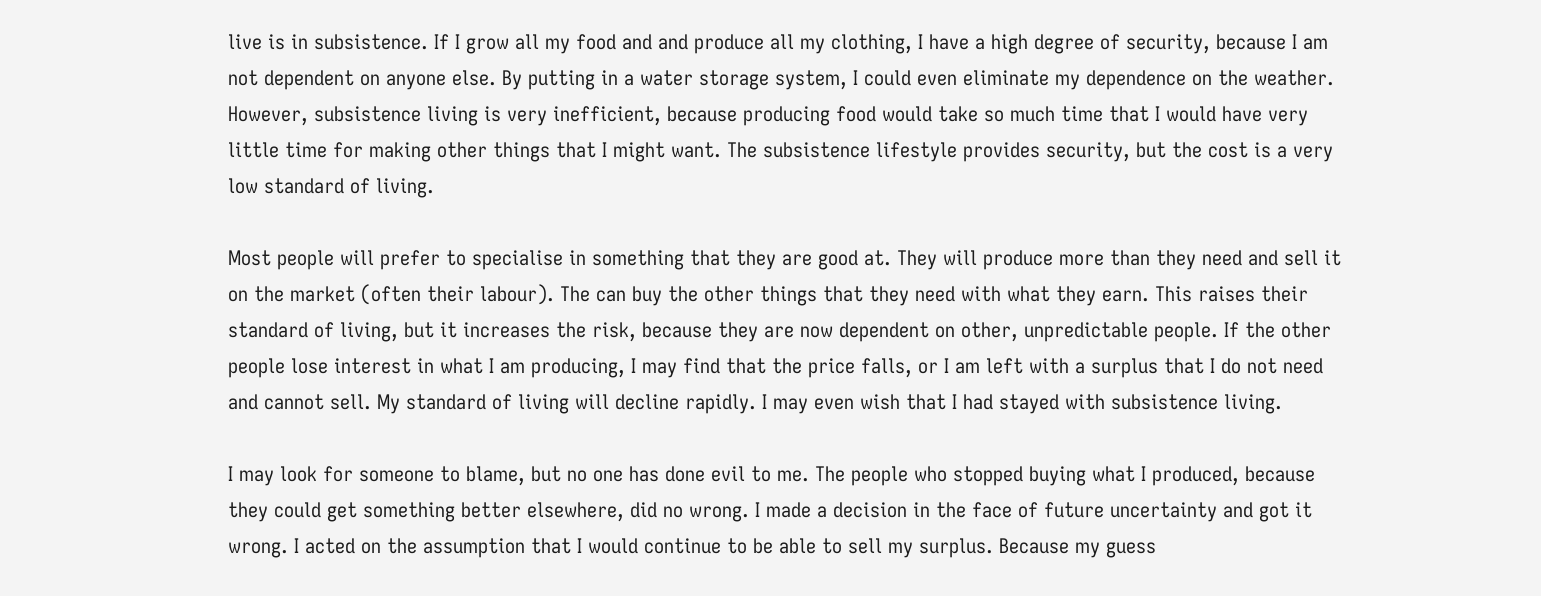live is in subsistence. If I grow all my food and and produce all my clothing, I have a high degree of security, because I am not dependent on anyone else. By putting in a water storage system, I could even eliminate my dependence on the weather. However, subsistence living is very inefficient, because producing food would take so much time that I would have very little time for making other things that I might want. The subsistence lifestyle provides security, but the cost is a very low standard of living.

Most people will prefer to specialise in something that they are good at. They will produce more than they need and sell it on the market (often their labour). The can buy the other things that they need with what they earn. This raises their standard of living, but it increases the risk, because they are now dependent on other, unpredictable people. If the other people lose interest in what I am producing, I may find that the price falls, or I am left with a surplus that I do not need and cannot sell. My standard of living will decline rapidly. I may even wish that I had stayed with subsistence living.

I may look for someone to blame, but no one has done evil to me. The people who stopped buying what I produced, because they could get something better elsewhere, did no wrong. I made a decision in the face of future uncertainty and got it wrong. I acted on the assumption that I would continue to be able to sell my surplus. Because my guess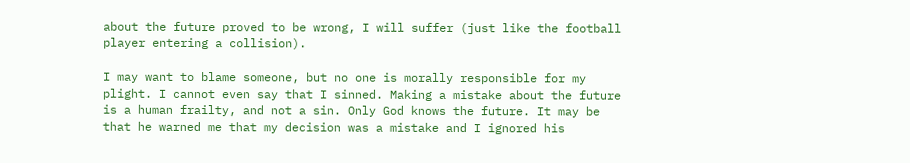about the future proved to be wrong, I will suffer (just like the football player entering a collision).

I may want to blame someone, but no one is morally responsible for my plight. I cannot even say that I sinned. Making a mistake about the future is a human frailty, and not a sin. Only God knows the future. It may be that he warned me that my decision was a mistake and I ignored his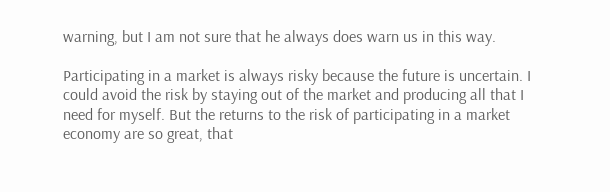warning, but I am not sure that he always does warn us in this way.

Participating in a market is always risky because the future is uncertain. I could avoid the risk by staying out of the market and producing all that I need for myself. But the returns to the risk of participating in a market economy are so great, that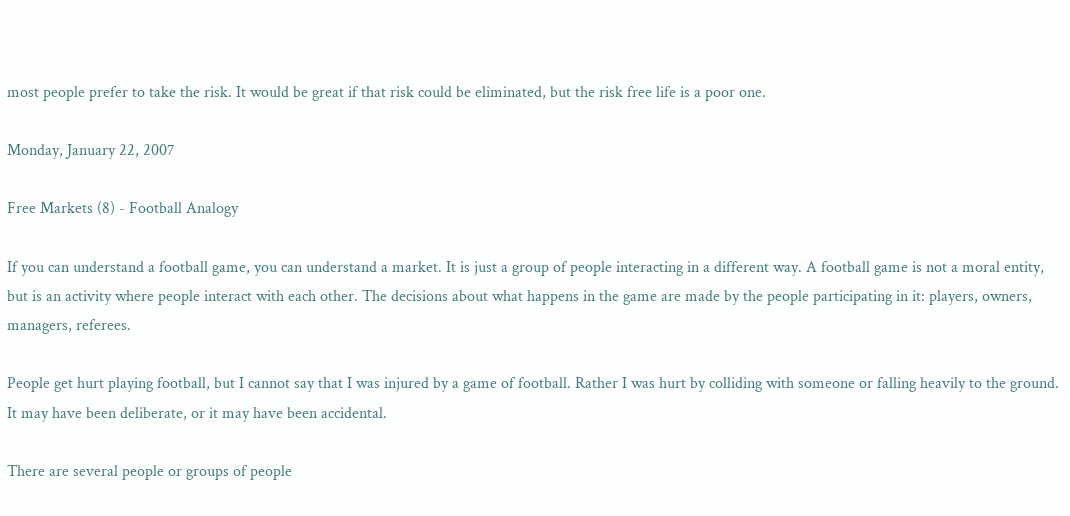most people prefer to take the risk. It would be great if that risk could be eliminated, but the risk free life is a poor one.

Monday, January 22, 2007

Free Markets (8) - Football Analogy

If you can understand a football game, you can understand a market. It is just a group of people interacting in a different way. A football game is not a moral entity, but is an activity where people interact with each other. The decisions about what happens in the game are made by the people participating in it: players, owners, managers, referees.

People get hurt playing football, but I cannot say that I was injured by a game of football. Rather I was hurt by colliding with someone or falling heavily to the ground. It may have been deliberate, or it may have been accidental.

There are several people or groups of people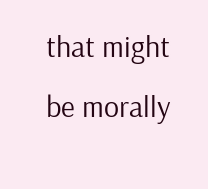that might be morally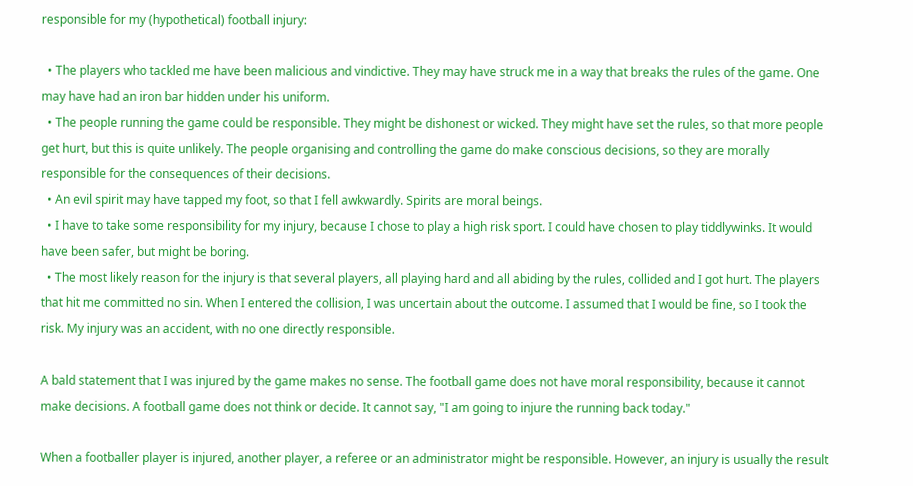responsible for my (hypothetical) football injury:

  • The players who tackled me have been malicious and vindictive. They may have struck me in a way that breaks the rules of the game. One may have had an iron bar hidden under his uniform.
  • The people running the game could be responsible. They might be dishonest or wicked. They might have set the rules, so that more people get hurt, but this is quite unlikely. The people organising and controlling the game do make conscious decisions, so they are morally responsible for the consequences of their decisions.
  • An evil spirit may have tapped my foot, so that I fell awkwardly. Spirits are moral beings.
  • I have to take some responsibility for my injury, because I chose to play a high risk sport. I could have chosen to play tiddlywinks. It would have been safer, but might be boring.
  • The most likely reason for the injury is that several players, all playing hard and all abiding by the rules, collided and I got hurt. The players that hit me committed no sin. When I entered the collision, I was uncertain about the outcome. I assumed that I would be fine, so I took the risk. My injury was an accident, with no one directly responsible.

A bald statement that I was injured by the game makes no sense. The football game does not have moral responsibility, because it cannot make decisions. A football game does not think or decide. It cannot say, "I am going to injure the running back today."

When a footballer player is injured, another player, a referee or an administrator might be responsible. However, an injury is usually the result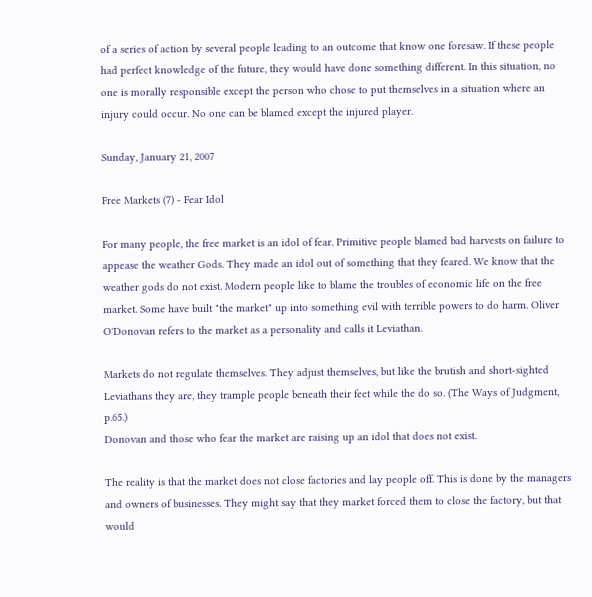of a series of action by several people leading to an outcome that know one foresaw. If these people had perfect knowledge of the future, they would have done something different. In this situation, no one is morally responsible except the person who chose to put themselves in a situation where an injury could occur. No one can be blamed except the injured player.

Sunday, January 21, 2007

Free Markets (7) - Fear Idol

For many people, the free market is an idol of fear. Primitive people blamed bad harvests on failure to appease the weather Gods. They made an idol out of something that they feared. We know that the weather gods do not exist. Modern people like to blame the troubles of economic life on the free market. Some have built "the market" up into something evil with terrible powers to do harm. Oliver O'Donovan refers to the market as a personality and calls it Leviathan.

Markets do not regulate themselves. They adjust themselves, but like the brutish and short-sighted Leviathans they are, they trample people beneath their feet while the do so. (The Ways of Judgment, p.65.)
Donovan and those who fear the market are raising up an idol that does not exist.

The reality is that the market does not close factories and lay people off. This is done by the managers and owners of businesses. They might say that they market forced them to close the factory, but that would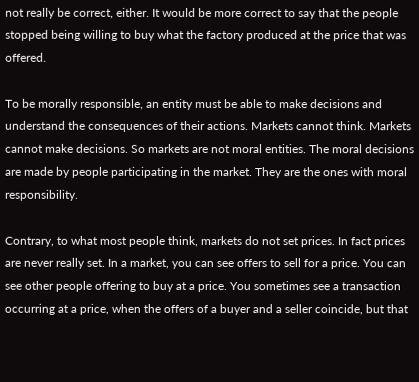not really be correct, either. It would be more correct to say that the people stopped being willing to buy what the factory produced at the price that was offered.

To be morally responsible, an entity must be able to make decisions and understand the consequences of their actions. Markets cannot think. Markets cannot make decisions. So markets are not moral entities. The moral decisions are made by people participating in the market. They are the ones with moral responsibility.

Contrary, to what most people think, markets do not set prices. In fact prices are never really set. In a market, you can see offers to sell for a price. You can see other people offering to buy at a price. You sometimes see a transaction occurring at a price, when the offers of a buyer and a seller coincide, but that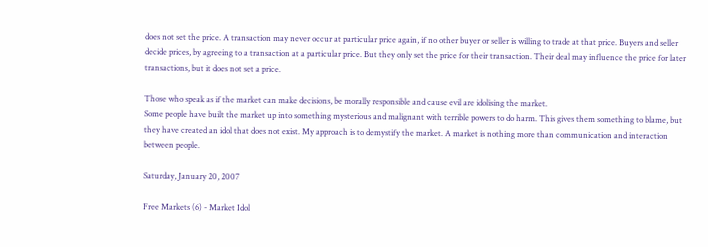does not set the price. A transaction may never occur at particular price again, if no other buyer or seller is willing to trade at that price. Buyers and seller decide prices, by agreeing to a transaction at a particular price. But they only set the price for their transaction. Their deal may influence the price for later transactions, but it does not set a price.

Those who speak as if the market can make decisions, be morally responsible and cause evil are idolising the market.
Some people have built the market up into something mysterious and malignant with terrible powers to do harm. This gives them something to blame, but they have created an idol that does not exist. My approach is to demystify the market. A market is nothing more than communication and interaction between people.

Saturday, January 20, 2007

Free Markets (6) - Market Idol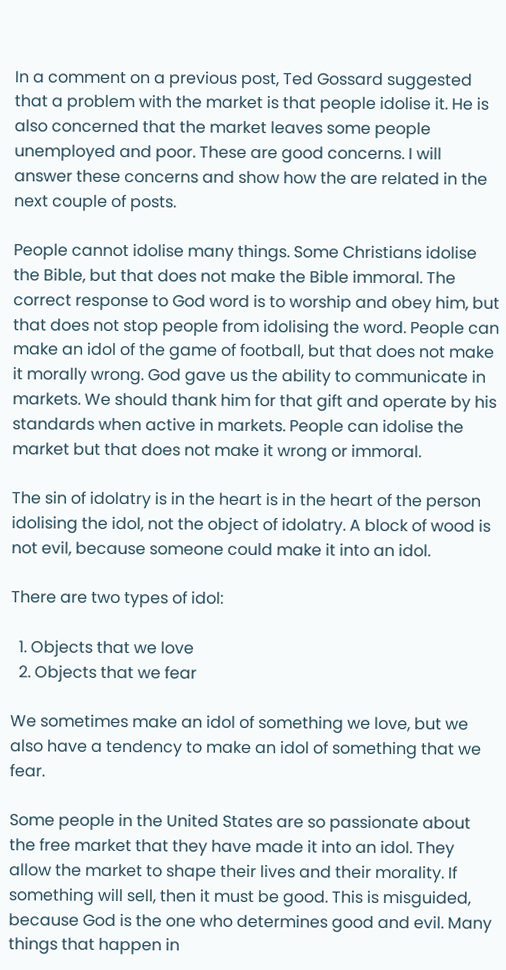In a comment on a previous post, Ted Gossard suggested that a problem with the market is that people idolise it. He is also concerned that the market leaves some people unemployed and poor. These are good concerns. I will answer these concerns and show how the are related in the next couple of posts.

People cannot idolise many things. Some Christians idolise the Bible, but that does not make the Bible immoral. The correct response to God word is to worship and obey him, but that does not stop people from idolising the word. People can make an idol of the game of football, but that does not make it morally wrong. God gave us the ability to communicate in markets. We should thank him for that gift and operate by his standards when active in markets. People can idolise the market but that does not make it wrong or immoral.

The sin of idolatry is in the heart is in the heart of the person idolising the idol, not the object of idolatry. A block of wood is not evil, because someone could make it into an idol.

There are two types of idol:

  1. Objects that we love
  2. Objects that we fear

We sometimes make an idol of something we love, but we also have a tendency to make an idol of something that we fear.

Some people in the United States are so passionate about the free market that they have made it into an idol. They allow the market to shape their lives and their morality. If something will sell, then it must be good. This is misguided, because God is the one who determines good and evil. Many things that happen in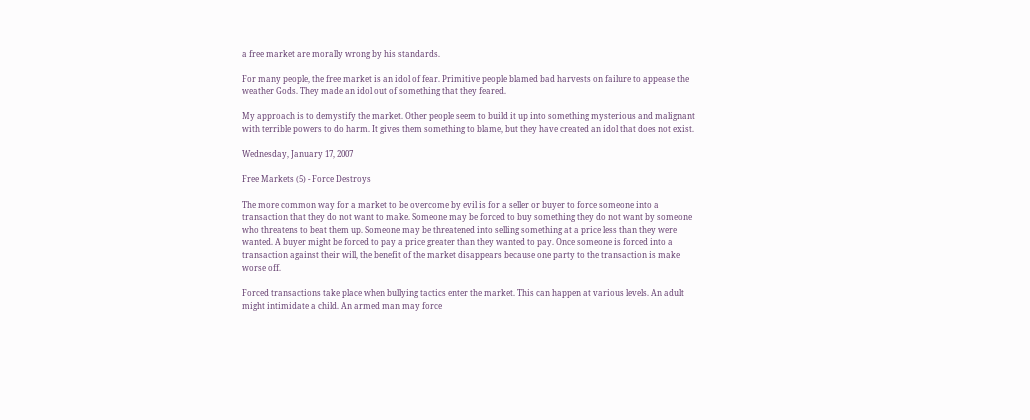a free market are morally wrong by his standards.

For many people, the free market is an idol of fear. Primitive people blamed bad harvests on failure to appease the weather Gods. They made an idol out of something that they feared.

My approach is to demystify the market. Other people seem to build it up into something mysterious and malignant with terrible powers to do harm. It gives them something to blame, but they have created an idol that does not exist.

Wednesday, January 17, 2007

Free Markets (5) - Force Destroys

The more common way for a market to be overcome by evil is for a seller or buyer to force someone into a transaction that they do not want to make. Someone may be forced to buy something they do not want by someone who threatens to beat them up. Someone may be threatened into selling something at a price less than they were wanted. A buyer might be forced to pay a price greater than they wanted to pay. Once someone is forced into a transaction against their will, the benefit of the market disappears because one party to the transaction is make worse off.

Forced transactions take place when bullying tactics enter the market. This can happen at various levels. An adult might intimidate a child. An armed man may force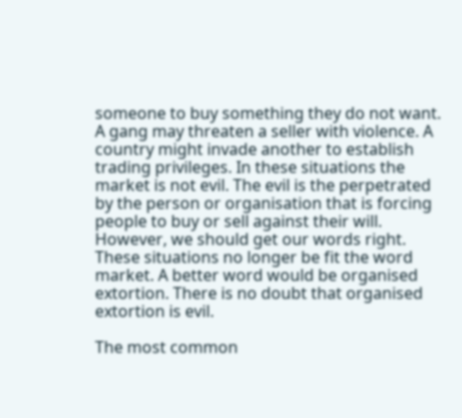someone to buy something they do not want. A gang may threaten a seller with violence. A country might invade another to establish trading privileges. In these situations the market is not evil. The evil is the perpetrated by the person or organisation that is forcing people to buy or sell against their will.
However, we should get our words right. These situations no longer be fit the word market. A better word would be organised extortion. There is no doubt that organised extortion is evil.

The most common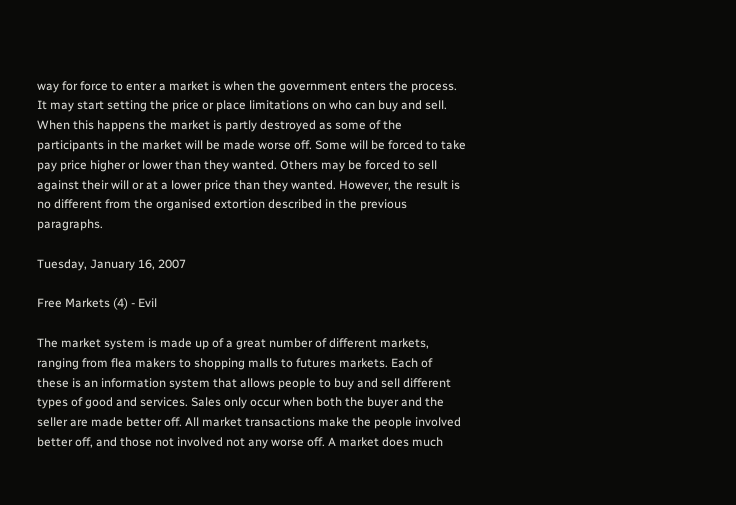way for force to enter a market is when the government enters the process. It may start setting the price or place limitations on who can buy and sell. When this happens the market is partly destroyed as some of the participants in the market will be made worse off. Some will be forced to take pay price higher or lower than they wanted. Others may be forced to sell against their will or at a lower price than they wanted. However, the result is no different from the organised extortion described in the previous paragraphs.

Tuesday, January 16, 2007

Free Markets (4) - Evil

The market system is made up of a great number of different markets, ranging from flea makers to shopping malls to futures markets. Each of these is an information system that allows people to buy and sell different types of good and services. Sales only occur when both the buyer and the seller are made better off. All market transactions make the people involved better off, and those not involved not any worse off. A market does much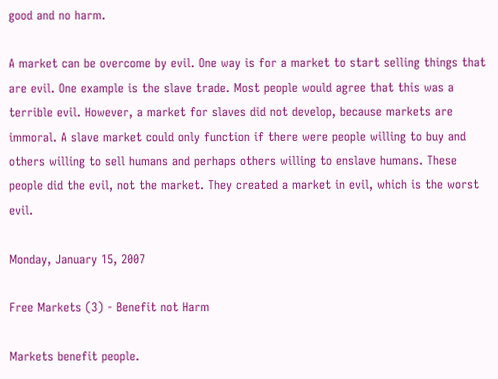good and no harm.

A market can be overcome by evil. One way is for a market to start selling things that are evil. One example is the slave trade. Most people would agree that this was a terrible evil. However, a market for slaves did not develop, because markets are immoral. A slave market could only function if there were people willing to buy and others willing to sell humans and perhaps others willing to enslave humans. These people did the evil, not the market. They created a market in evil, which is the worst evil.

Monday, January 15, 2007

Free Markets (3) - Benefit not Harm

Markets benefit people.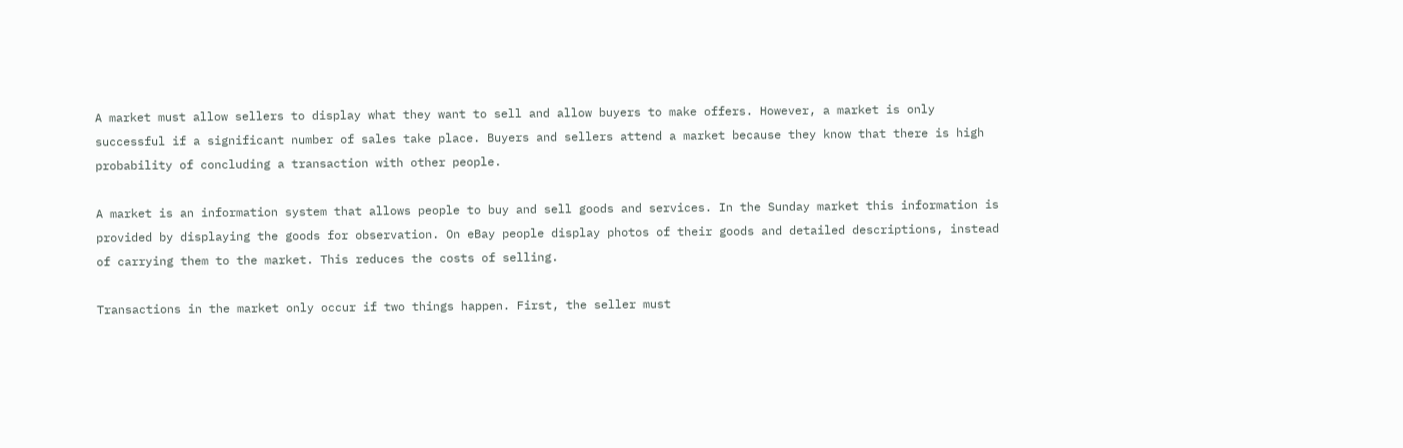A market must allow sellers to display what they want to sell and allow buyers to make offers. However, a market is only successful if a significant number of sales take place. Buyers and sellers attend a market because they know that there is high probability of concluding a transaction with other people.

A market is an information system that allows people to buy and sell goods and services. In the Sunday market this information is provided by displaying the goods for observation. On eBay people display photos of their goods and detailed descriptions, instead of carrying them to the market. This reduces the costs of selling.

Transactions in the market only occur if two things happen. First, the seller must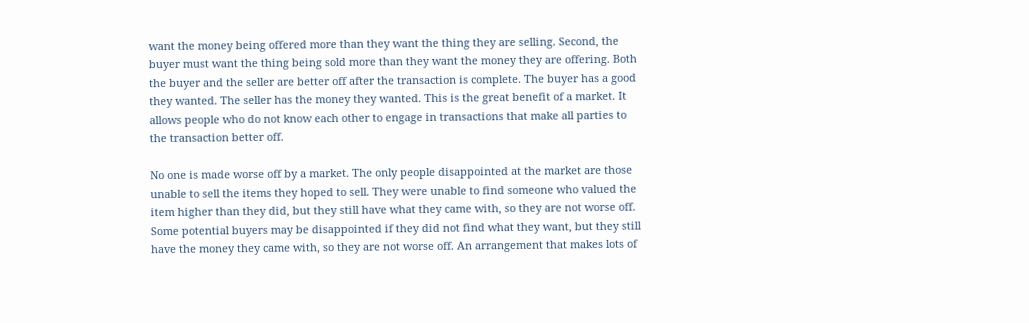want the money being offered more than they want the thing they are selling. Second, the buyer must want the thing being sold more than they want the money they are offering. Both the buyer and the seller are better off after the transaction is complete. The buyer has a good they wanted. The seller has the money they wanted. This is the great benefit of a market. It allows people who do not know each other to engage in transactions that make all parties to the transaction better off.

No one is made worse off by a market. The only people disappointed at the market are those unable to sell the items they hoped to sell. They were unable to find someone who valued the item higher than they did, but they still have what they came with, so they are not worse off. Some potential buyers may be disappointed if they did not find what they want, but they still have the money they came with, so they are not worse off. An arrangement that makes lots of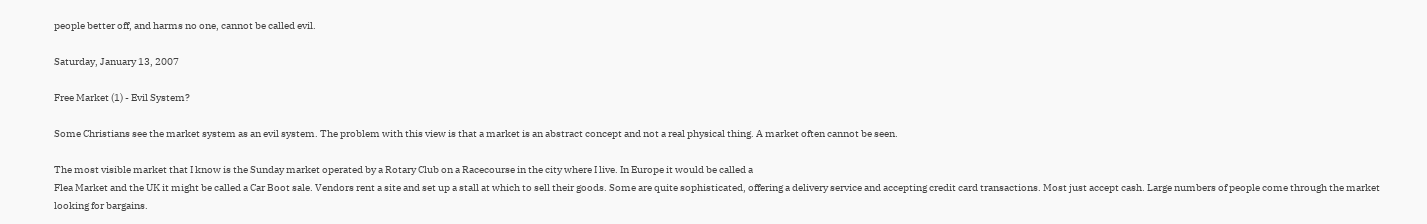people better off, and harms no one, cannot be called evil.

Saturday, January 13, 2007

Free Market (1) - Evil System?

Some Christians see the market system as an evil system. The problem with this view is that a market is an abstract concept and not a real physical thing. A market often cannot be seen.

The most visible market that I know is the Sunday market operated by a Rotary Club on a Racecourse in the city where I live. In Europe it would be called a
Flea Market and the UK it might be called a Car Boot sale. Vendors rent a site and set up a stall at which to sell their goods. Some are quite sophisticated, offering a delivery service and accepting credit card transactions. Most just accept cash. Large numbers of people come through the market looking for bargains.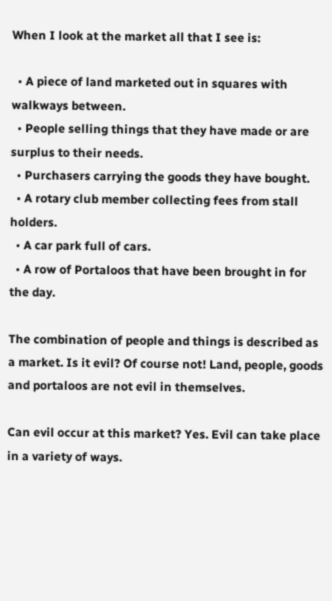When I look at the market all that I see is:

  • A piece of land marketed out in squares with walkways between.
  • People selling things that they have made or are surplus to their needs.
  • Purchasers carrying the goods they have bought.
  • A rotary club member collecting fees from stall holders.
  • A car park full of cars.
  • A row of Portaloos that have been brought in for the day.

The combination of people and things is described as a market. Is it evil? Of course not! Land, people, goods and portaloos are not evil in themselves.

Can evil occur at this market? Yes. Evil can take place in a variety of ways.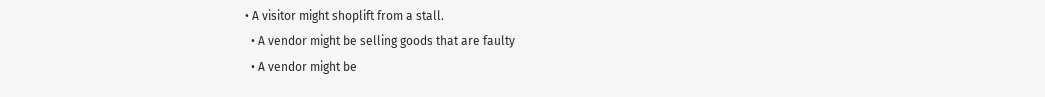• A visitor might shoplift from a stall.
  • A vendor might be selling goods that are faulty
  • A vendor might be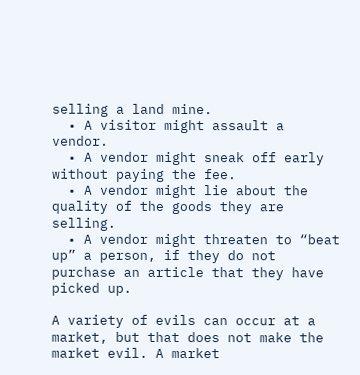selling a land mine.
  • A visitor might assault a vendor.
  • A vendor might sneak off early without paying the fee.
  • A vendor might lie about the quality of the goods they are selling.
  • A vendor might threaten to “beat up” a person, if they do not purchase an article that they have picked up.

A variety of evils can occur at a market, but that does not make the market evil. A market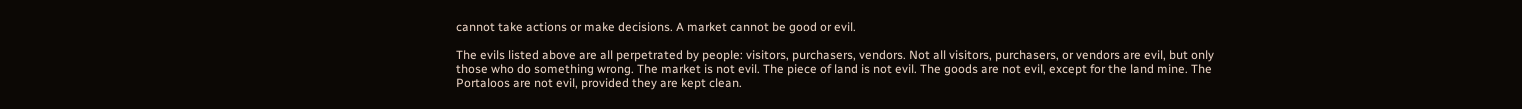cannot take actions or make decisions. A market cannot be good or evil.

The evils listed above are all perpetrated by people: visitors, purchasers, vendors. Not all visitors, purchasers, or vendors are evil, but only those who do something wrong. The market is not evil. The piece of land is not evil. The goods are not evil, except for the land mine. The Portaloos are not evil, provided they are kept clean.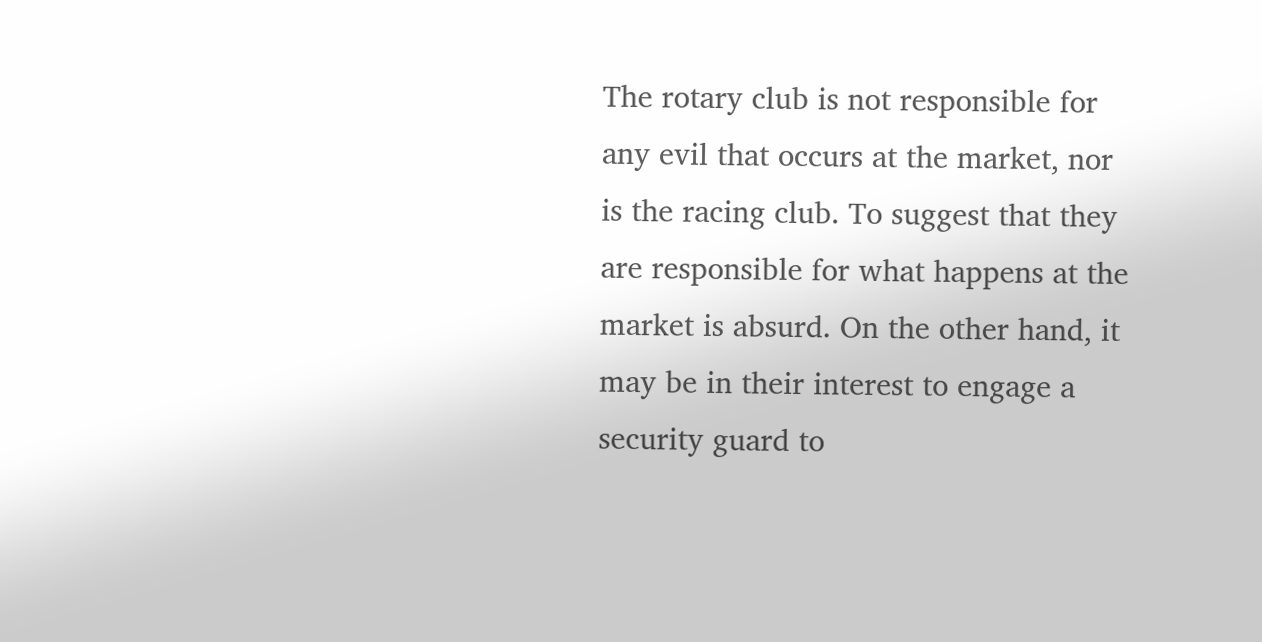The rotary club is not responsible for any evil that occurs at the market, nor is the racing club. To suggest that they are responsible for what happens at the market is absurd. On the other hand, it may be in their interest to engage a security guard to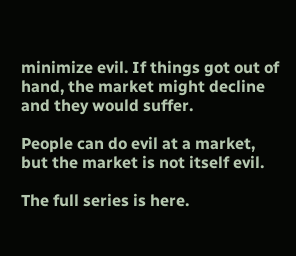minimize evil. If things got out of hand, the market might decline and they would suffer.

People can do evil at a market, but the market is not itself evil.

The full series is here.